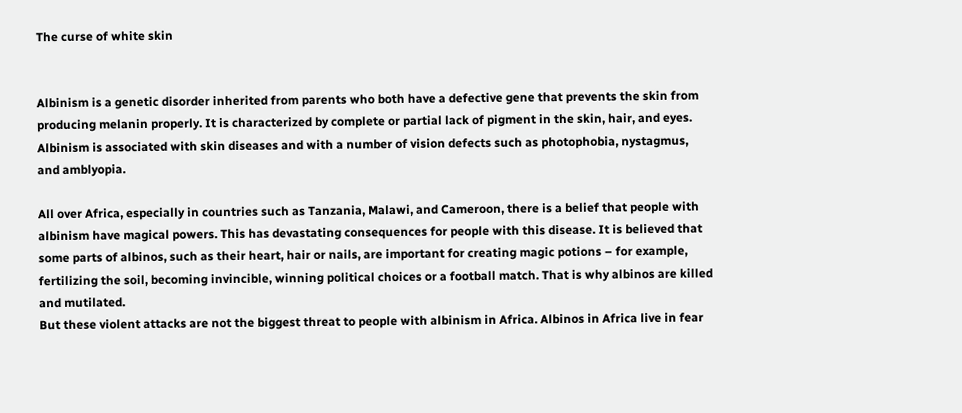The curse of white skin


Albinism is a genetic disorder inherited from parents who both have a defective gene that prevents the skin from producing melanin properly. It is characterized by complete or partial lack of pigment in the skin, hair, and eyes. Albinism is associated with skin diseases and with a number of vision defects such as photophobia, nystagmus, and amblyopia.

All over Africa, especially in countries such as Tanzania, Malawi, and Cameroon, there is a belief that people with albinism have magical powers. This has devastating consequences for people with this disease. It is believed that some parts of albinos, such as their heart, hair or nails, are important for creating magic potions – for example, fertilizing the soil, becoming invincible, winning political choices or a football match. That is why albinos are killed and mutilated.
But these violent attacks are not the biggest threat to people with albinism in Africa. Albinos in Africa live in fear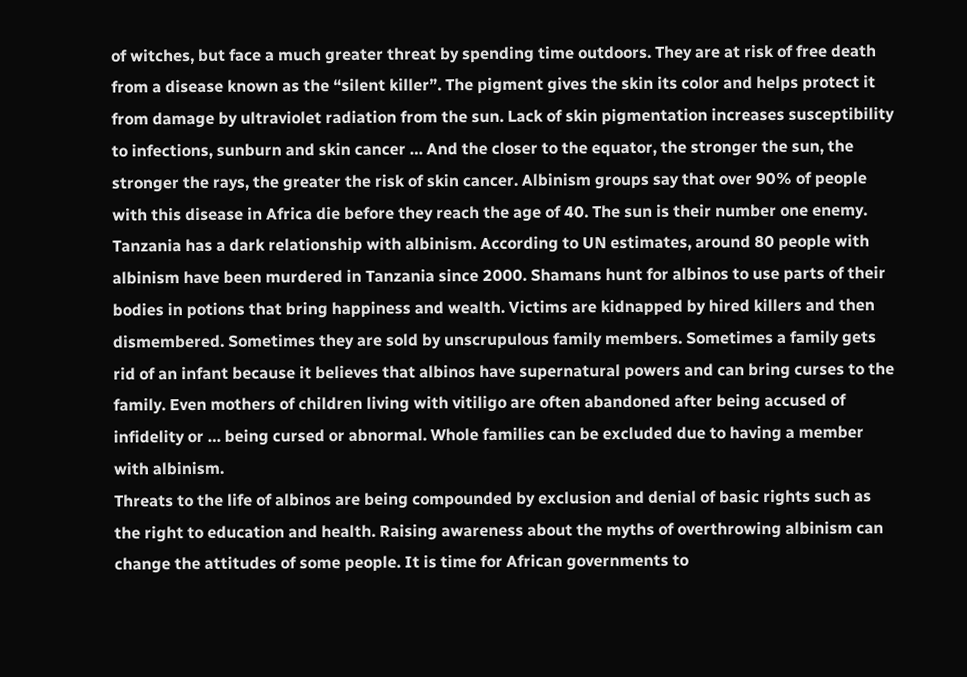of witches, but face a much greater threat by spending time outdoors. They are at risk of free death from a disease known as the “silent killer”. The pigment gives the skin its color and helps protect it from damage by ultraviolet radiation from the sun. Lack of skin pigmentation increases susceptibility to infections, sunburn and skin cancer … And the closer to the equator, the stronger the sun, the stronger the rays, the greater the risk of skin cancer. Albinism groups say that over 90% of people with this disease in Africa die before they reach the age of 40. The sun is their number one enemy.
Tanzania has a dark relationship with albinism. According to UN estimates, around 80 people with albinism have been murdered in Tanzania since 2000. Shamans hunt for albinos to use parts of their bodies in potions that bring happiness and wealth. Victims are kidnapped by hired killers and then dismembered. Sometimes they are sold by unscrupulous family members. Sometimes a family gets rid of an infant because it believes that albinos have supernatural powers and can bring curses to the family. Even mothers of children living with vitiligo are often abandoned after being accused of infidelity or … being cursed or abnormal. Whole families can be excluded due to having a member with albinism.
Threats to the life of albinos are being compounded by exclusion and denial of basic rights such as the right to education and health. Raising awareness about the myths of overthrowing albinism can change the attitudes of some people. It is time for African governments to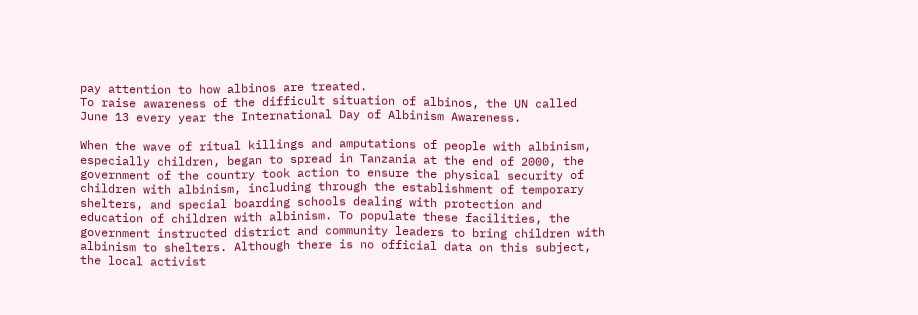pay attention to how albinos are treated.
To raise awareness of the difficult situation of albinos, the UN called June 13 every year the International Day of Albinism Awareness.

When the wave of ritual killings and amputations of people with albinism, especially children, began to spread in Tanzania at the end of 2000, the government of the country took action to ensure the physical security of children with albinism, including through the establishment of temporary shelters, and special boarding schools dealing with protection and education of children with albinism. To populate these facilities, the government instructed district and community leaders to bring children with albinism to shelters. Although there is no official data on this subject, the local activist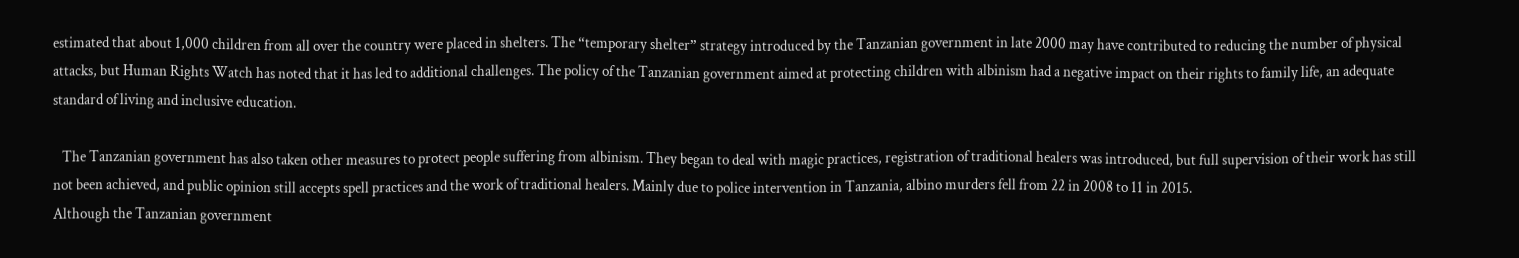estimated that about 1,000 children from all over the country were placed in shelters. The “temporary shelter” strategy introduced by the Tanzanian government in late 2000 may have contributed to reducing the number of physical attacks, but Human Rights Watch has noted that it has led to additional challenges. The policy of the Tanzanian government aimed at protecting children with albinism had a negative impact on their rights to family life, an adequate standard of living and inclusive education.

   The Tanzanian government has also taken other measures to protect people suffering from albinism. They began to deal with magic practices, registration of traditional healers was introduced, but full supervision of their work has still not been achieved, and public opinion still accepts spell practices and the work of traditional healers. Mainly due to police intervention in Tanzania, albino murders fell from 22 in 2008 to 11 in 2015.
Although the Tanzanian government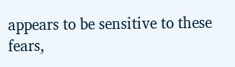appears to be sensitive to these fears,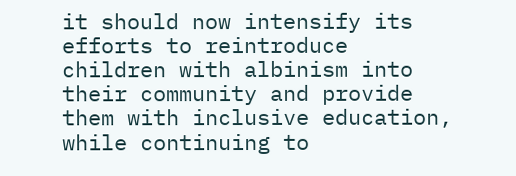it should now intensify its efforts to reintroduce children with albinism into their community and provide them with inclusive education, while continuing to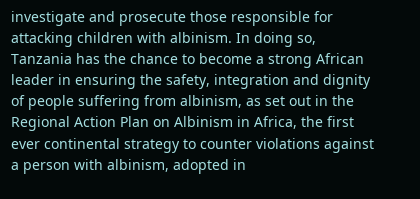investigate and prosecute those responsible for attacking children with albinism. In doing so, Tanzania has the chance to become a strong African leader in ensuring the safety, integration and dignity of people suffering from albinism, as set out in the Regional Action Plan on Albinism in Africa, the first ever continental strategy to counter violations against a person with albinism, adopted in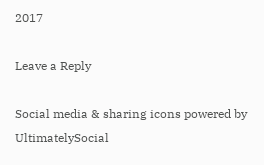2017

Leave a Reply

Social media & sharing icons powered by UltimatelySocial